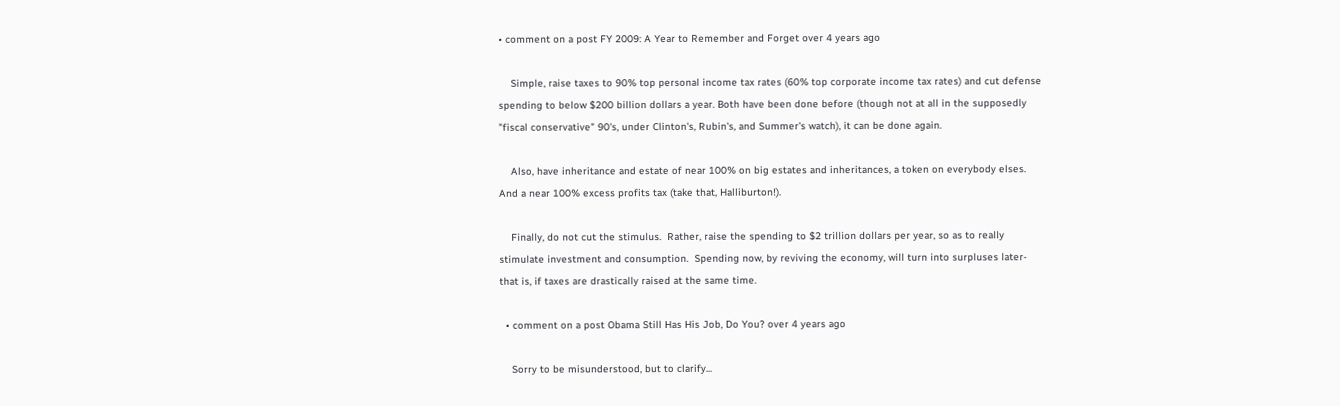• comment on a post FY 2009: A Year to Remember and Forget over 4 years ago

    Simple, raise taxes to 90% top personal income tax rates (60% top corporate income tax rates) and cut defense spending to below $200 billion dollars a year. Both have been done before (though not at all in the supposedly "fiscal conservative" 90's, under Clinton's, Rubin's, and Summer's watch), it can be done again.

    Also, have inheritance and estate of near 100% on big estates and inheritances, a token on everybody elses.  And a near 100% excess profits tax (take that, Halliburton!).

    Finally, do not cut the stimulus.  Rather, raise the spending to $2 trillion dollars per year, so as to really stimulate investment and consumption.  Spending now, by reviving the economy, will turn into surpluses later-that is, if taxes are drastically raised at the same time.

  • comment on a post Obama Still Has His Job, Do You? over 4 years ago

    Sorry to be misunderstood, but to clarify...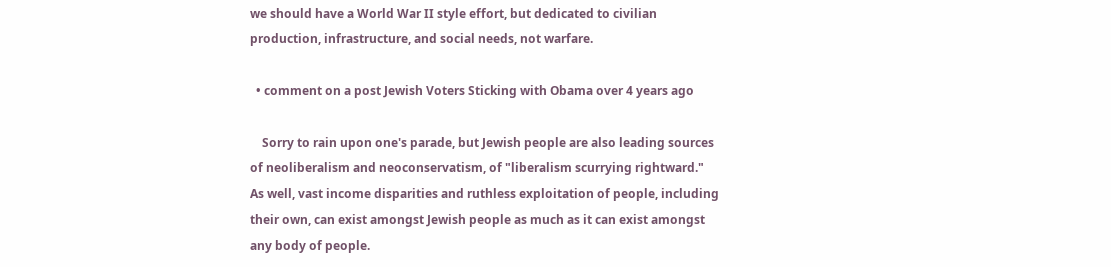we should have a World War II style effort, but dedicated to civilian production, infrastructure, and social needs, not warfare.

  • comment on a post Jewish Voters Sticking with Obama over 4 years ago

    Sorry to rain upon one's parade, but Jewish people are also leading sources of neoliberalism and neoconservatism, of "liberalism scurrying rightward."  As well, vast income disparities and ruthless exploitation of people, including their own, can exist amongst Jewish people as much as it can exist amongst any body of people.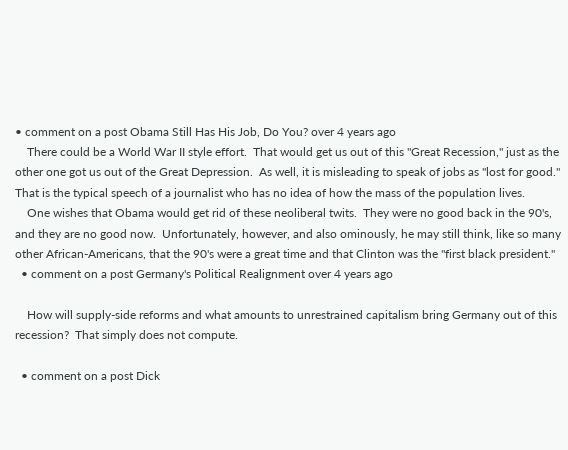• comment on a post Obama Still Has His Job, Do You? over 4 years ago
    There could be a World War II style effort.  That would get us out of this "Great Recession," just as the other one got us out of the Great Depression.  As well, it is misleading to speak of jobs as "lost for good."  That is the typical speech of a journalist who has no idea of how the mass of the population lives.
    One wishes that Obama would get rid of these neoliberal twits.  They were no good back in the 90's, and they are no good now.  Unfortunately, however, and also ominously, he may still think, like so many other African-Americans, that the 90's were a great time and that Clinton was the "first black president."
  • comment on a post Germany's Political Realignment over 4 years ago

    How will supply-side reforms and what amounts to unrestrained capitalism bring Germany out of this recession?  That simply does not compute.

  • comment on a post Dick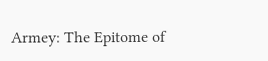Armey: The Epitome of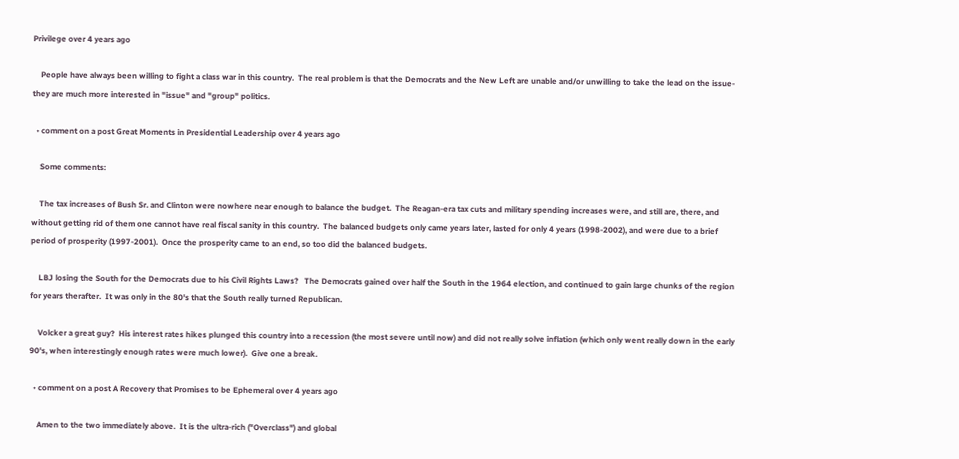Privilege over 4 years ago

    People have always been willing to fight a class war in this country.  The real problem is that the Democrats and the New Left are unable and/or unwilling to take the lead on the issue-they are much more interested in "issue" and "group" politics.

  • comment on a post Great Moments in Presidential Leadership over 4 years ago

    Some comments:

    The tax increases of Bush Sr. and Clinton were nowhere near enough to balance the budget.  The Reagan-era tax cuts and military spending increases were, and still are, there, and without getting rid of them one cannot have real fiscal sanity in this country.  The balanced budgets only came years later, lasted for only 4 years (1998-2002), and were due to a brief period of prosperity (1997-2001).  Once the prosperity came to an end, so too did the balanced budgets.

    LBJ losing the South for the Democrats due to his Civil Rights Laws?   The Democrats gained over half the South in the 1964 election, and continued to gain large chunks of the region for years therafter.  It was only in the 80's that the South really turned Republican.

    Volcker a great guy?  His interest rates hikes plunged this country into a recession (the most severe until now) and did not really solve inflation (which only went really down in the early 90's, when interestingly enough rates were much lower).  Give one a break.

  • comment on a post A Recovery that Promises to be Ephemeral over 4 years ago

    Amen to the two immediately above.  It is the ultra-rich ("Overclass") and global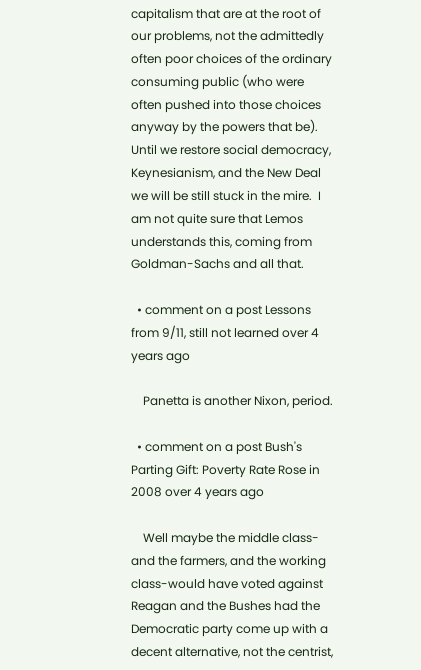capitalism that are at the root of our problems, not the admittedly often poor choices of the ordinary consuming public (who were often pushed into those choices anyway by the powers that be).  Until we restore social democracy, Keynesianism, and the New Deal we will be still stuck in the mire.  I am not quite sure that Lemos understands this, coming from Goldman-Sachs and all that.

  • comment on a post Lessons from 9/11, still not learned over 4 years ago

    Panetta is another Nixon, period.

  • comment on a post Bush's Parting Gift: Poverty Rate Rose in 2008 over 4 years ago

    Well maybe the middle class-and the farmers, and the working class-would have voted against Reagan and the Bushes had the Democratic party come up with a decent alternative, not the centrist,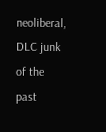neoliberal, DLC junk of the past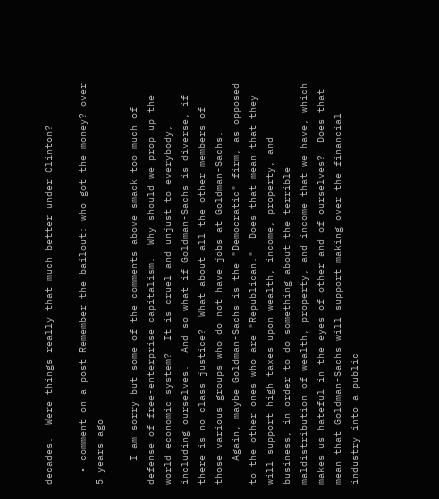decades.  Were things really that much better under Clinton?

  • comment on a post Remember the bailout: who got the money? over 5 years ago

    I am sorry but some of the comments above smack too much of defense of free-enterprise capitalism.  Why should we prop up the world economic system?  It is cruel and unjust to everybody, including ourselves.  And so what if Goldman-Sachs is diverse, if there is no class justice?  What about all the other members of those various groups who do not have jobs at Goldman-Sachs.
    Again, maybe Goldman-Sachs is the "Democratic" firm, as opposed to the other ones who are "Republican."  Does that mean that they will support high taxes upon wealth, income, property, and business, in order to do something about the terrible maldistribution of wealth, property, and income that we have, which makes us hateful in the eyes of other and of ourselves?  Does that mean that Goldman-Sachs will support making over the financial industry into a public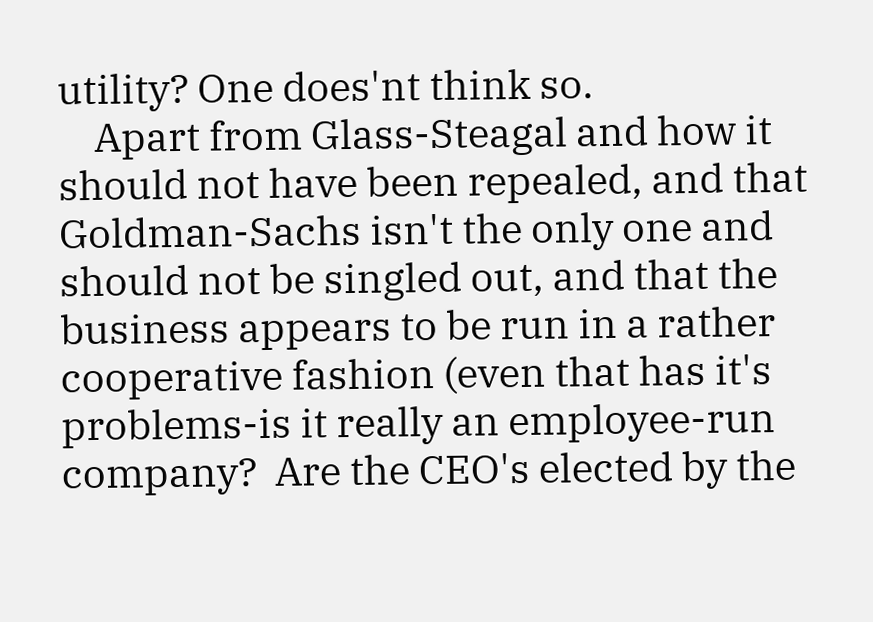utility? One does'nt think so.
    Apart from Glass-Steagal and how it should not have been repealed, and that Goldman-Sachs isn't the only one and should not be singled out, and that the business appears to be run in a rather cooperative fashion (even that has it's problems-is it really an employee-run company?  Are the CEO's elected by the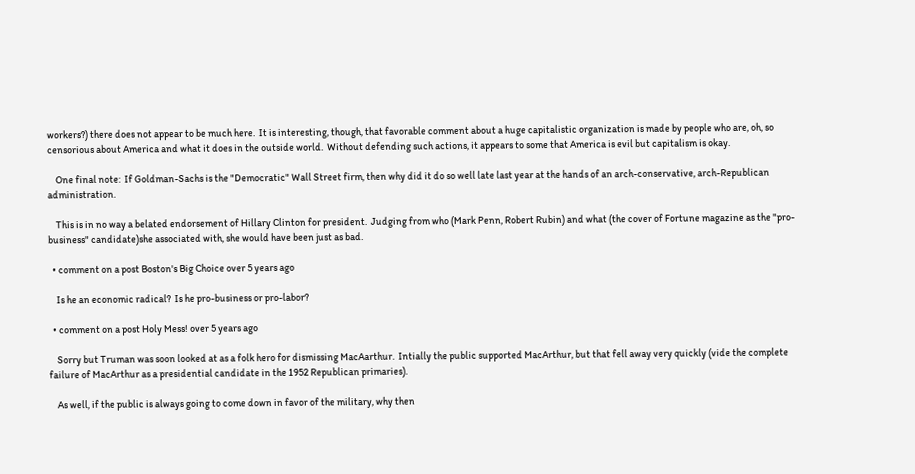workers?) there does not appear to be much here.  It is interesting, though, that favorable comment about a huge capitalistic organization is made by people who are, oh, so censorious about America and what it does in the outside world.  Without defending such actions, it appears to some that America is evil but capitalism is okay.

    One final note:  If Goldman-Sachs is the "Democratic" Wall Street firm, then why did it do so well late last year at the hands of an arch-conservative, arch-Republican administration.

    This is in no way a belated endorsement of Hillary Clinton for president.  Judging from who (Mark Penn, Robert Rubin) and what (the cover of Fortune magazine as the "pro-business" candidate)she associated with, she would have been just as bad.

  • comment on a post Boston's Big Choice over 5 years ago

    Is he an economic radical?  Is he pro-business or pro-labor?

  • comment on a post Holy Mess! over 5 years ago

    Sorry but Truman was soon looked at as a folk hero for dismissing MacAarthur.  Intially the public supported MacArthur, but that fell away very quickly (vide the complete failure of MacArthur as a presidential candidate in the 1952 Republican primaries).

    As well, if the public is always going to come down in favor of the military, why then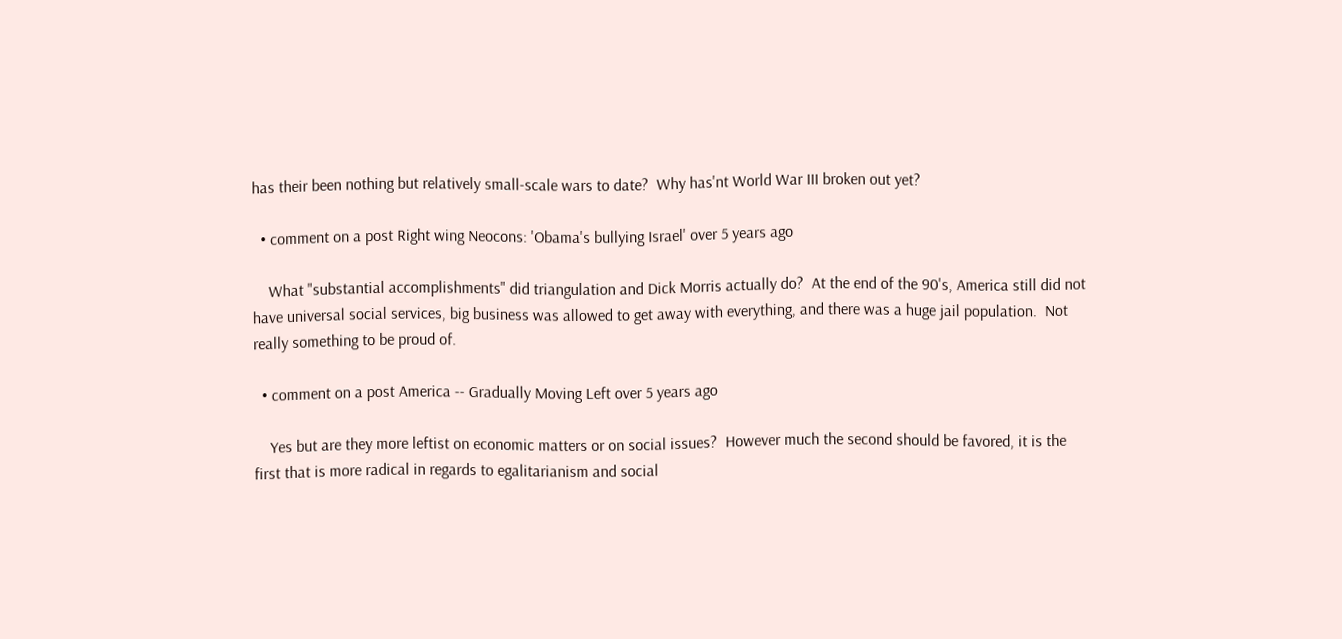has their been nothing but relatively small-scale wars to date?  Why has'nt World War III broken out yet?

  • comment on a post Right wing Neocons: 'Obama's bullying Israel' over 5 years ago

    What "substantial accomplishments" did triangulation and Dick Morris actually do?  At the end of the 90's, America still did not have universal social services, big business was allowed to get away with everything, and there was a huge jail population.  Not really something to be proud of.

  • comment on a post America -- Gradually Moving Left over 5 years ago

    Yes but are they more leftist on economic matters or on social issues?  However much the second should be favored, it is the first that is more radical in regards to egalitarianism and social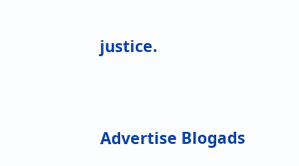justice.


Advertise Blogads